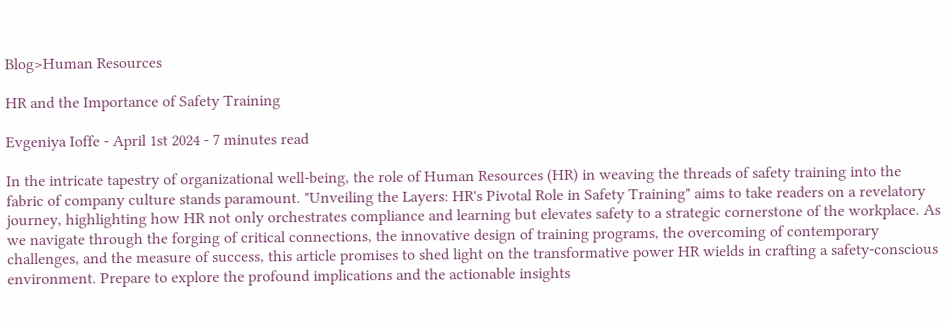Blog>Human Resources

HR and the Importance of Safety Training

Evgeniya Ioffe - April 1st 2024 - 7 minutes read

In the intricate tapestry of organizational well-being, the role of Human Resources (HR) in weaving the threads of safety training into the fabric of company culture stands paramount. "Unveiling the Layers: HR's Pivotal Role in Safety Training" aims to take readers on a revelatory journey, highlighting how HR not only orchestrates compliance and learning but elevates safety to a strategic cornerstone of the workplace. As we navigate through the forging of critical connections, the innovative design of training programs, the overcoming of contemporary challenges, and the measure of success, this article promises to shed light on the transformative power HR wields in crafting a safety-conscious environment. Prepare to explore the profound implications and the actionable insights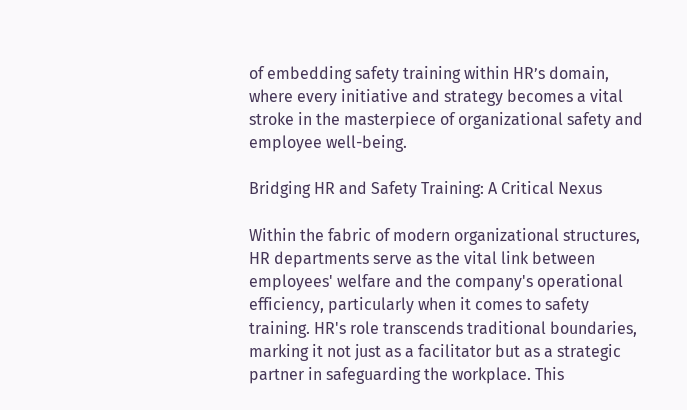of embedding safety training within HR’s domain, where every initiative and strategy becomes a vital stroke in the masterpiece of organizational safety and employee well-being.

Bridging HR and Safety Training: A Critical Nexus

Within the fabric of modern organizational structures, HR departments serve as the vital link between employees' welfare and the company's operational efficiency, particularly when it comes to safety training. HR's role transcends traditional boundaries, marking it not just as a facilitator but as a strategic partner in safeguarding the workplace. This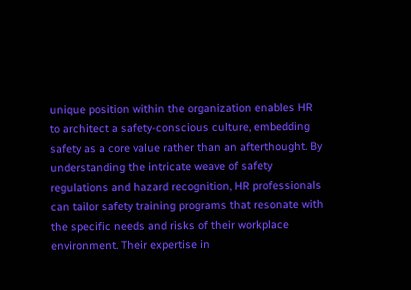unique position within the organization enables HR to architect a safety-conscious culture, embedding safety as a core value rather than an afterthought. By understanding the intricate weave of safety regulations and hazard recognition, HR professionals can tailor safety training programs that resonate with the specific needs and risks of their workplace environment. Their expertise in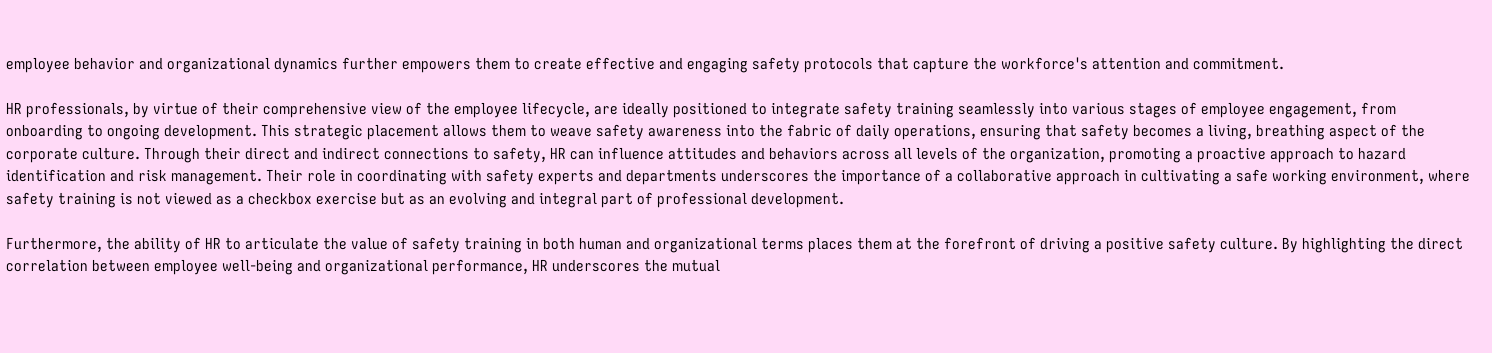employee behavior and organizational dynamics further empowers them to create effective and engaging safety protocols that capture the workforce's attention and commitment.

HR professionals, by virtue of their comprehensive view of the employee lifecycle, are ideally positioned to integrate safety training seamlessly into various stages of employee engagement, from onboarding to ongoing development. This strategic placement allows them to weave safety awareness into the fabric of daily operations, ensuring that safety becomes a living, breathing aspect of the corporate culture. Through their direct and indirect connections to safety, HR can influence attitudes and behaviors across all levels of the organization, promoting a proactive approach to hazard identification and risk management. Their role in coordinating with safety experts and departments underscores the importance of a collaborative approach in cultivating a safe working environment, where safety training is not viewed as a checkbox exercise but as an evolving and integral part of professional development.

Furthermore, the ability of HR to articulate the value of safety training in both human and organizational terms places them at the forefront of driving a positive safety culture. By highlighting the direct correlation between employee well-being and organizational performance, HR underscores the mutual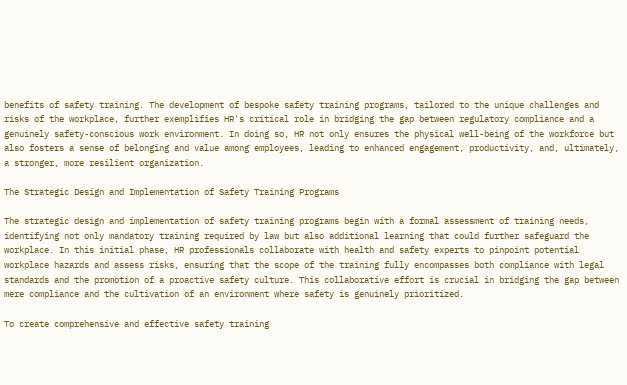benefits of safety training. The development of bespoke safety training programs, tailored to the unique challenges and risks of the workplace, further exemplifies HR's critical role in bridging the gap between regulatory compliance and a genuinely safety-conscious work environment. In doing so, HR not only ensures the physical well-being of the workforce but also fosters a sense of belonging and value among employees, leading to enhanced engagement, productivity, and, ultimately, a stronger, more resilient organization.

The Strategic Design and Implementation of Safety Training Programs

The strategic design and implementation of safety training programs begin with a formal assessment of training needs, identifying not only mandatory training required by law but also additional learning that could further safeguard the workplace. In this initial phase, HR professionals collaborate with health and safety experts to pinpoint potential workplace hazards and assess risks, ensuring that the scope of the training fully encompasses both compliance with legal standards and the promotion of a proactive safety culture. This collaborative effort is crucial in bridging the gap between mere compliance and the cultivation of an environment where safety is genuinely prioritized.

To create comprehensive and effective safety training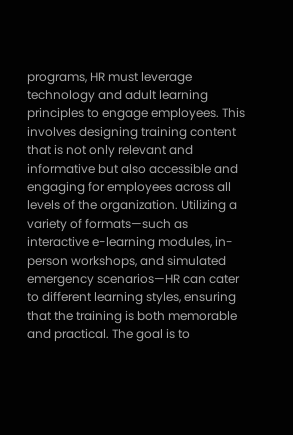programs, HR must leverage technology and adult learning principles to engage employees. This involves designing training content that is not only relevant and informative but also accessible and engaging for employees across all levels of the organization. Utilizing a variety of formats—such as interactive e-learning modules, in-person workshops, and simulated emergency scenarios—HR can cater to different learning styles, ensuring that the training is both memorable and practical. The goal is to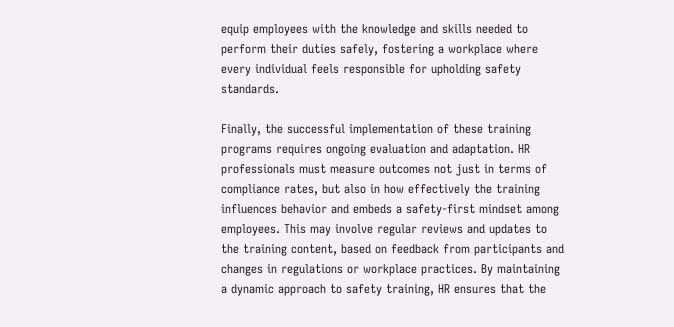equip employees with the knowledge and skills needed to perform their duties safely, fostering a workplace where every individual feels responsible for upholding safety standards.

Finally, the successful implementation of these training programs requires ongoing evaluation and adaptation. HR professionals must measure outcomes not just in terms of compliance rates, but also in how effectively the training influences behavior and embeds a safety-first mindset among employees. This may involve regular reviews and updates to the training content, based on feedback from participants and changes in regulations or workplace practices. By maintaining a dynamic approach to safety training, HR ensures that the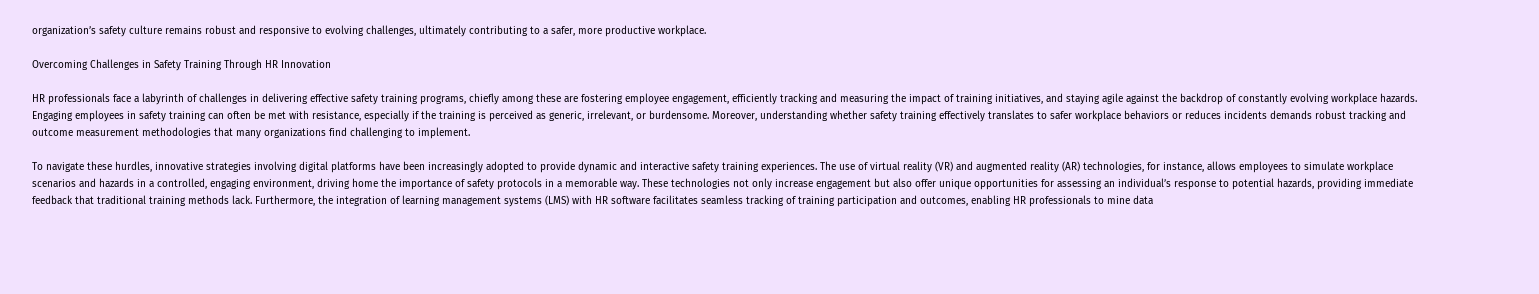organization’s safety culture remains robust and responsive to evolving challenges, ultimately contributing to a safer, more productive workplace.

Overcoming Challenges in Safety Training Through HR Innovation

HR professionals face a labyrinth of challenges in delivering effective safety training programs, chiefly among these are fostering employee engagement, efficiently tracking and measuring the impact of training initiatives, and staying agile against the backdrop of constantly evolving workplace hazards. Engaging employees in safety training can often be met with resistance, especially if the training is perceived as generic, irrelevant, or burdensome. Moreover, understanding whether safety training effectively translates to safer workplace behaviors or reduces incidents demands robust tracking and outcome measurement methodologies that many organizations find challenging to implement.

To navigate these hurdles, innovative strategies involving digital platforms have been increasingly adopted to provide dynamic and interactive safety training experiences. The use of virtual reality (VR) and augmented reality (AR) technologies, for instance, allows employees to simulate workplace scenarios and hazards in a controlled, engaging environment, driving home the importance of safety protocols in a memorable way. These technologies not only increase engagement but also offer unique opportunities for assessing an individual’s response to potential hazards, providing immediate feedback that traditional training methods lack. Furthermore, the integration of learning management systems (LMS) with HR software facilitates seamless tracking of training participation and outcomes, enabling HR professionals to mine data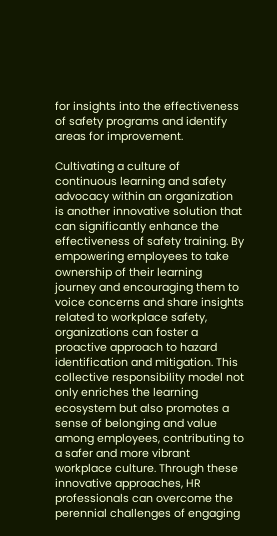for insights into the effectiveness of safety programs and identify areas for improvement.

Cultivating a culture of continuous learning and safety advocacy within an organization is another innovative solution that can significantly enhance the effectiveness of safety training. By empowering employees to take ownership of their learning journey and encouraging them to voice concerns and share insights related to workplace safety, organizations can foster a proactive approach to hazard identification and mitigation. This collective responsibility model not only enriches the learning ecosystem but also promotes a sense of belonging and value among employees, contributing to a safer and more vibrant workplace culture. Through these innovative approaches, HR professionals can overcome the perennial challenges of engaging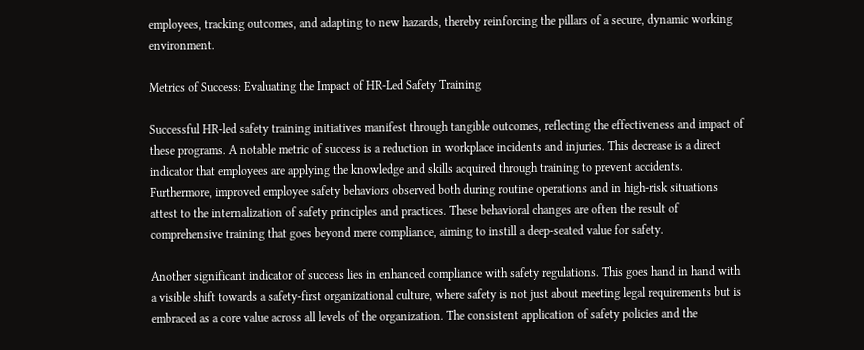employees, tracking outcomes, and adapting to new hazards, thereby reinforcing the pillars of a secure, dynamic working environment.

Metrics of Success: Evaluating the Impact of HR-Led Safety Training

Successful HR-led safety training initiatives manifest through tangible outcomes, reflecting the effectiveness and impact of these programs. A notable metric of success is a reduction in workplace incidents and injuries. This decrease is a direct indicator that employees are applying the knowledge and skills acquired through training to prevent accidents. Furthermore, improved employee safety behaviors observed both during routine operations and in high-risk situations attest to the internalization of safety principles and practices. These behavioral changes are often the result of comprehensive training that goes beyond mere compliance, aiming to instill a deep-seated value for safety.

Another significant indicator of success lies in enhanced compliance with safety regulations. This goes hand in hand with a visible shift towards a safety-first organizational culture, where safety is not just about meeting legal requirements but is embraced as a core value across all levels of the organization. The consistent application of safety policies and the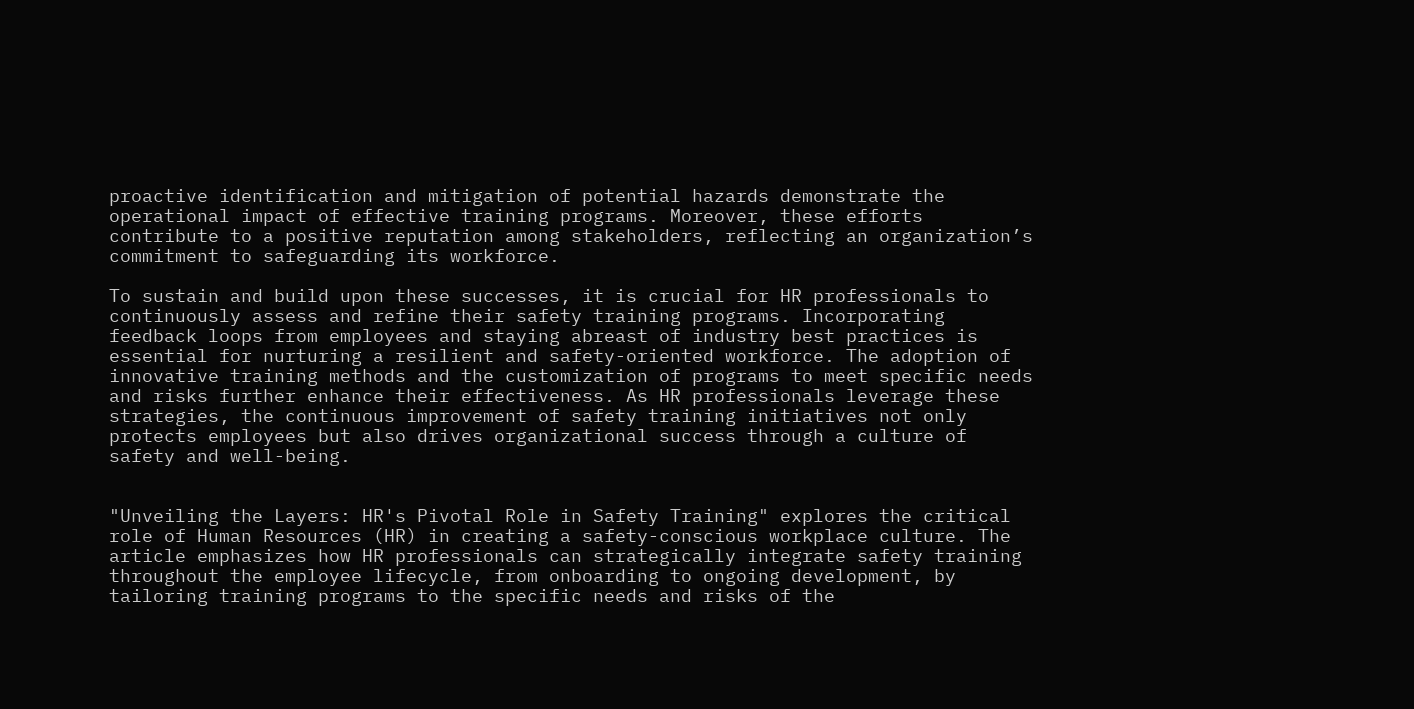proactive identification and mitigation of potential hazards demonstrate the operational impact of effective training programs. Moreover, these efforts contribute to a positive reputation among stakeholders, reflecting an organization’s commitment to safeguarding its workforce.

To sustain and build upon these successes, it is crucial for HR professionals to continuously assess and refine their safety training programs. Incorporating feedback loops from employees and staying abreast of industry best practices is essential for nurturing a resilient and safety-oriented workforce. The adoption of innovative training methods and the customization of programs to meet specific needs and risks further enhance their effectiveness. As HR professionals leverage these strategies, the continuous improvement of safety training initiatives not only protects employees but also drives organizational success through a culture of safety and well-being.


"Unveiling the Layers: HR's Pivotal Role in Safety Training" explores the critical role of Human Resources (HR) in creating a safety-conscious workplace culture. The article emphasizes how HR professionals can strategically integrate safety training throughout the employee lifecycle, from onboarding to ongoing development, by tailoring training programs to the specific needs and risks of the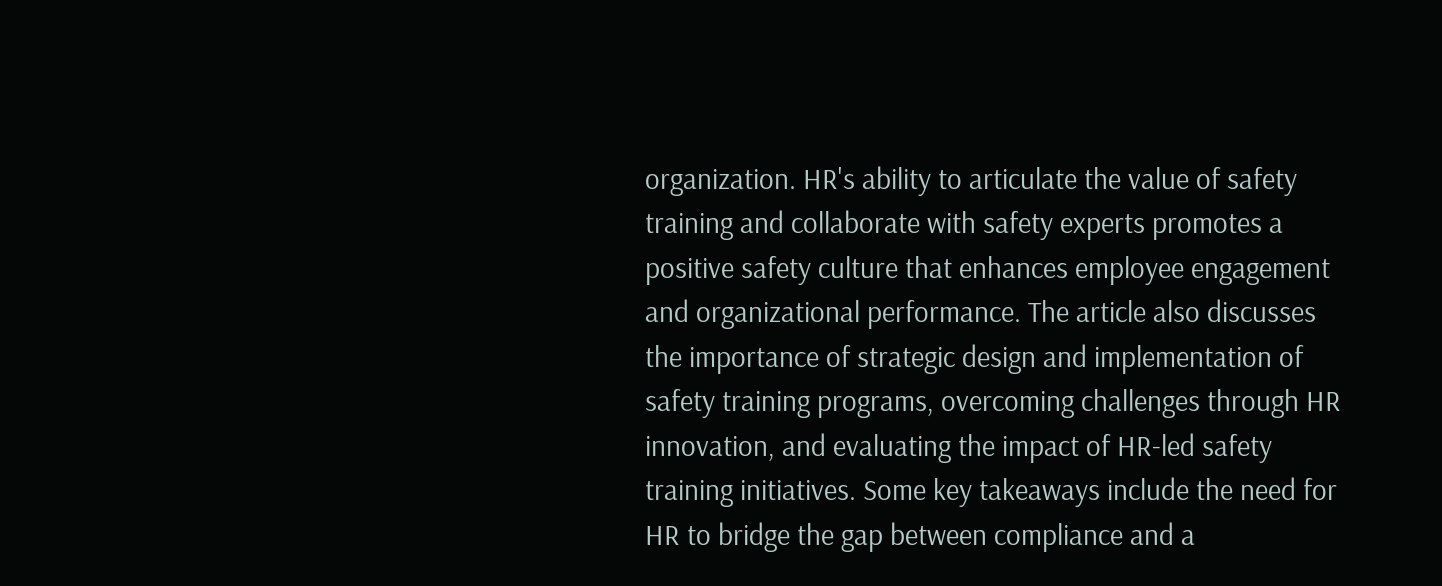organization. HR's ability to articulate the value of safety training and collaborate with safety experts promotes a positive safety culture that enhances employee engagement and organizational performance. The article also discusses the importance of strategic design and implementation of safety training programs, overcoming challenges through HR innovation, and evaluating the impact of HR-led safety training initiatives. Some key takeaways include the need for HR to bridge the gap between compliance and a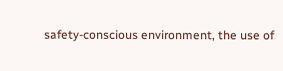safety-conscious environment, the use of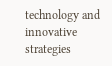technology and innovative strategies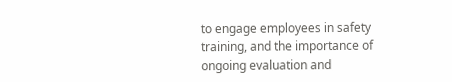to engage employees in safety training, and the importance of ongoing evaluation and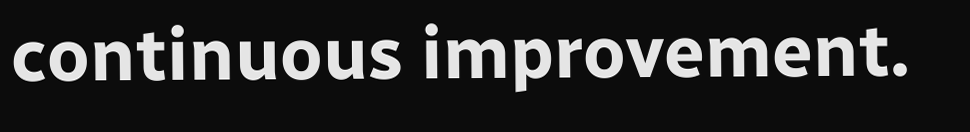continuous improvement.